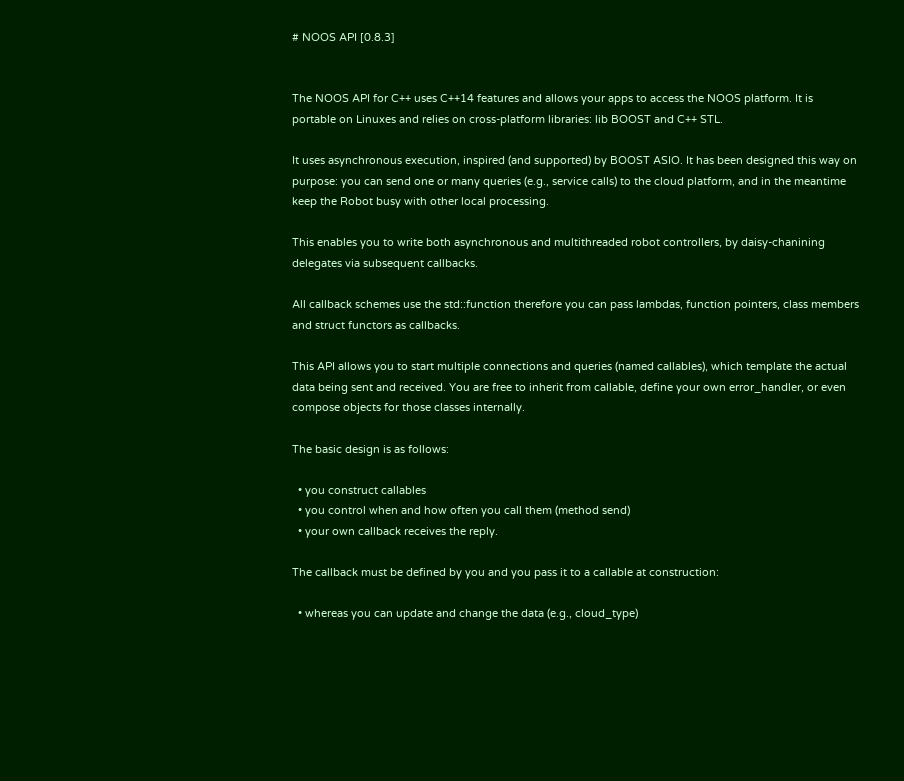# NOOS API [0.8.3]


The NOOS API for C++ uses C++14 features and allows your apps to access the NOOS platform. It is portable on Linuxes and relies on cross-platform libraries: lib BOOST and C++ STL.

It uses asynchronous execution, inspired (and supported) by BOOST ASIO. It has been designed this way on purpose: you can send one or many queries (e.g., service calls) to the cloud platform, and in the meantime keep the Robot busy with other local processing.

This enables you to write both asynchronous and multithreaded robot controllers, by daisy-chanining delegates via subsequent callbacks.

All callback schemes use the std::function therefore you can pass lambdas, function pointers, class members and struct functors as callbacks.

This API allows you to start multiple connections and queries (named callables), which template the actual data being sent and received. You are free to inherit from callable, define your own error_handler, or even compose objects for those classes internally.

The basic design is as follows:

  • you construct callables
  • you control when and how often you call them (method send)
  • your own callback receives the reply.

The callback must be defined by you and you pass it to a callable at construction:

  • whereas you can update and change the data (e.g., cloud_type)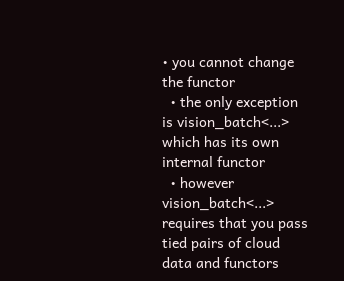• you cannot change the functor
  • the only exception is vision_batch<...> which has its own internal functor
  • however vision_batch<...> requires that you pass tied pairs of cloud data and functors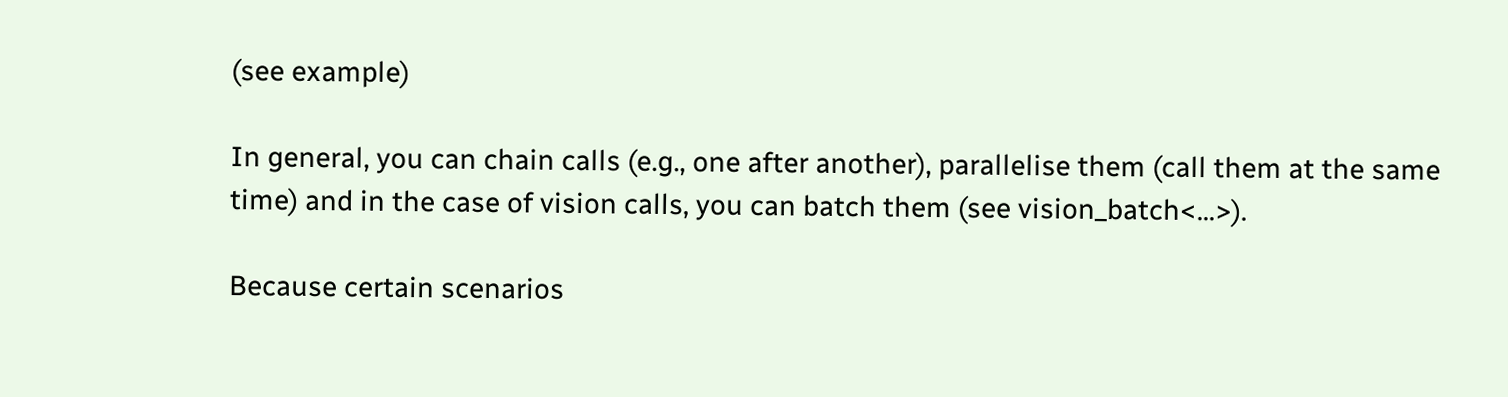(see example)

In general, you can chain calls (e.g., one after another), parallelise them (call them at the same time) and in the case of vision calls, you can batch them (see vision_batch<...>).

Because certain scenarios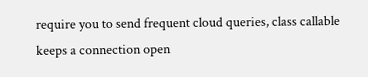require you to send frequent cloud queries, class callable keeps a connection open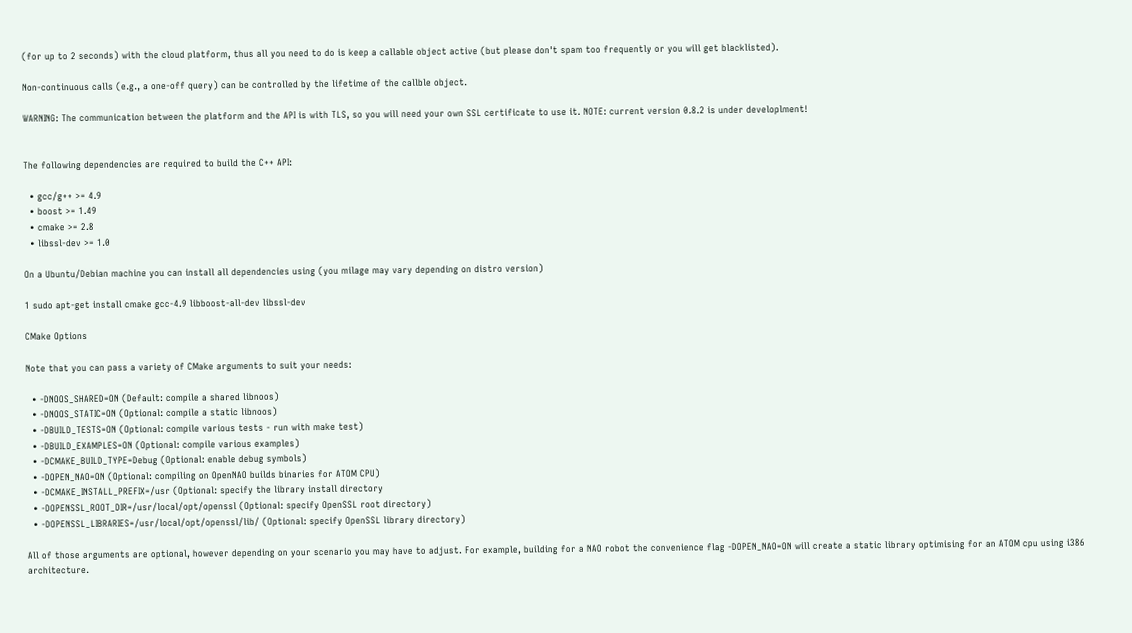(for up to 2 seconds) with the cloud platform, thus all you need to do is keep a callable object active (but please don't spam too frequently or you will get blacklisted).

Non-continuous calls (e.g., a one-off query) can be controlled by the lifetime of the callble object.

WARNING: The communication between the platform and the API is with TLS, so you will need your own SSL certificate to use it. NOTE: current version 0.8.2 is under developlment!


The following dependencies are required to build the C++ API:

  • gcc/g++ >= 4.9
  • boost >= 1.49
  • cmake >= 2.8
  • libssl-dev >= 1.0

On a Ubuntu/Debian machine you can install all dependencies using (you milage may vary depending on distro version)

1 sudo apt-get install cmake gcc-4.9 libboost-all-dev libssl-dev

CMake Options

Note that you can pass a variety of CMake arguments to suit your needs:

  • -DNOOS_SHARED=ON (Default: compile a shared libnoos)
  • -DNOOS_STATIC=ON (Optional: compile a static libnoos)
  • -DBUILD_TESTS=ON (Optional: compile various tests - run with make test)
  • -DBUILD_EXAMPLES=ON (Optional: compile various examples)
  • -DCMAKE_BUILD_TYPE=Debug (Optional: enable debug symbols)
  • -DOPEN_NAO=ON (Optional: compiling on OpenNAO builds binaries for ATOM CPU)
  • -DCMAKE_INSTALL_PREFIX=/usr (Optional: specify the library install directory
  • -DOPENSSL_ROOT_DIR=/usr/local/opt/openssl (Optional: specify OpenSSL root directory)
  • -DOPENSSL_LIBRARIES=/usr/local/opt/openssl/lib/ (Optional: specify OpenSSL library directory)

All of those arguments are optional, however depending on your scenario you may have to adjust. For example, building for a NAO robot the convenience flag -DOPEN_NAO=ON will create a static library optimising for an ATOM cpu using i386 architecture.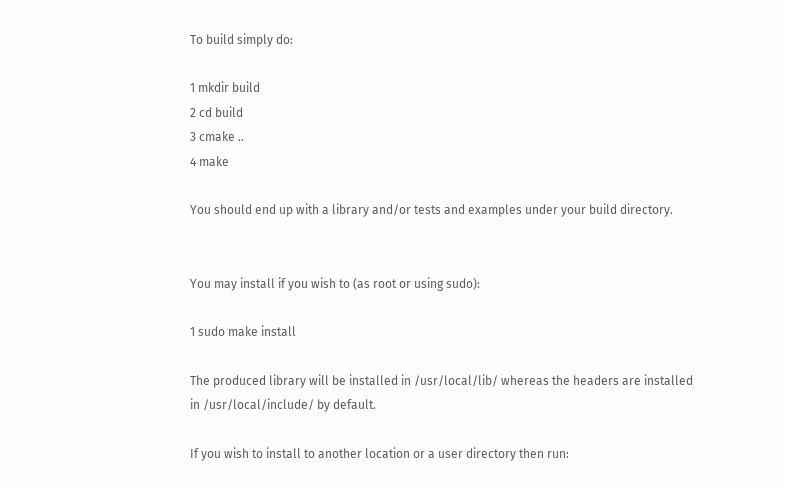To build simply do:

1 mkdir build
2 cd build
3 cmake ..
4 make

You should end up with a library and/or tests and examples under your build directory.


You may install if you wish to (as root or using sudo):

1 sudo make install

The produced library will be installed in /usr/local/lib/ whereas the headers are installed in /usr/local/include/ by default.

If you wish to install to another location or a user directory then run: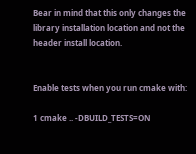Bear in mind that this only changes the library installation location and not the header install location.


Enable tests when you run cmake with:

1 cmake .. -DBUILD_TESTS=ON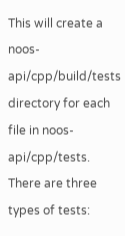This will create a noos-api/cpp/build/tests directory for each file in noos-api/cpp/tests. There are three types of tests: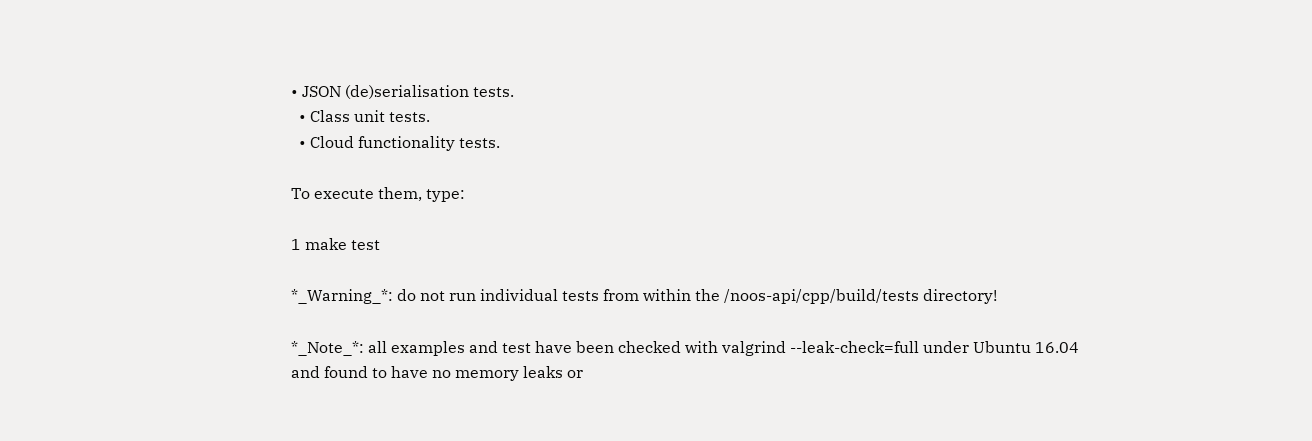• JSON (de)serialisation tests.
  • Class unit tests.
  • Cloud functionality tests.

To execute them, type:

1 make test

*_Warning_*: do not run individual tests from within the /noos-api/cpp/build/tests directory!

*_Note_*: all examples and test have been checked with valgrind --leak-check=full under Ubuntu 16.04 and found to have no memory leaks or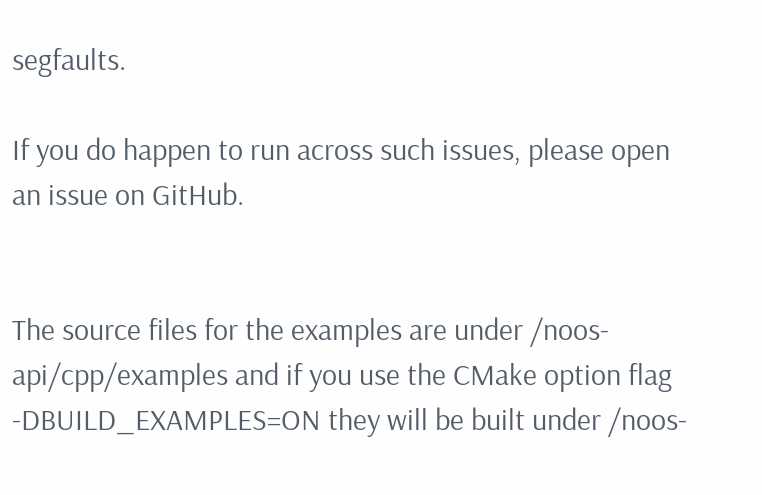segfaults.

If you do happen to run across such issues, please open an issue on GitHub.


The source files for the examples are under /noos-api/cpp/examples and if you use the CMake option flag -DBUILD_EXAMPLES=ON they will be built under /noos-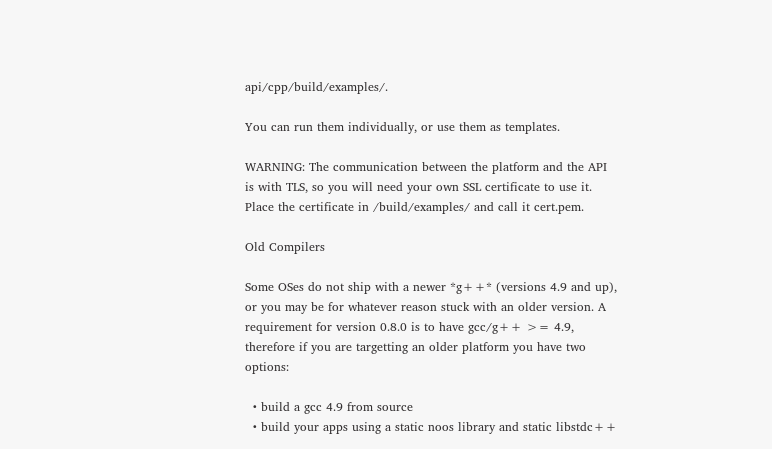api/cpp/build/examples/.

You can run them individually, or use them as templates.

WARNING: The communication between the platform and the API is with TLS, so you will need your own SSL certificate to use it. Place the certificate in /build/examples/ and call it cert.pem.

Old Compilers

Some OSes do not ship with a newer *g++* (versions 4.9 and up), or you may be for whatever reason stuck with an older version. A requirement for version 0.8.0 is to have gcc/g++ >= 4.9, therefore if you are targetting an older platform you have two options:

  • build a gcc 4.9 from source
  • build your apps using a static noos library and static libstdc++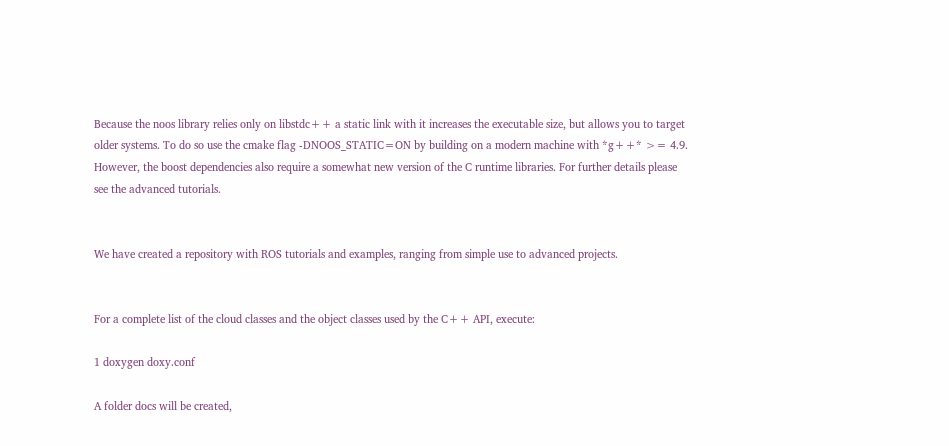Because the noos library relies only on libstdc++ a static link with it increases the executable size, but allows you to target older systems. To do so use the cmake flag -DNOOS_STATIC=ON by building on a modern machine with *g++* >= 4.9. However, the boost dependencies also require a somewhat new version of the C runtime libraries. For further details please see the advanced tutorials.


We have created a repository with ROS tutorials and examples, ranging from simple use to advanced projects.


For a complete list of the cloud classes and the object classes used by the C++ API, execute:

1 doxygen doxy.conf

A folder docs will be created,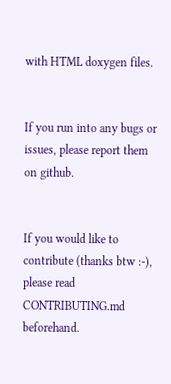with HTML doxygen files.


If you run into any bugs or issues, please report them on github.


If you would like to contribute (thanks btw :-), please read CONTRIBUTING.md beforehand.